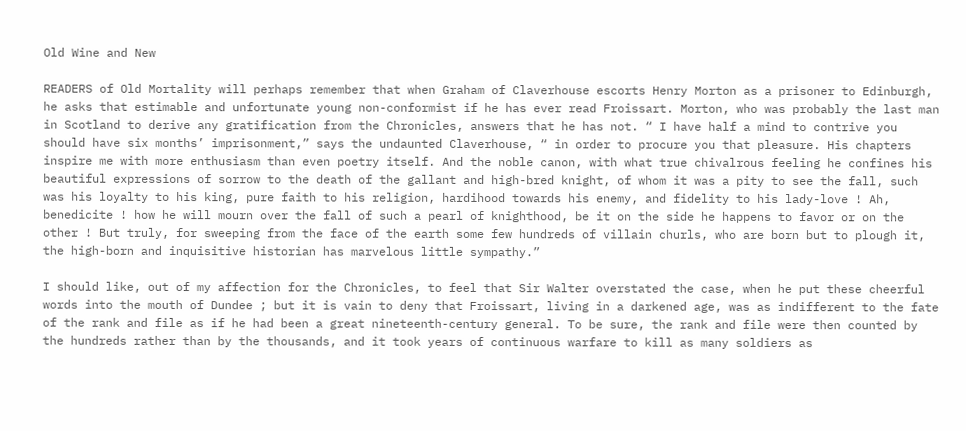Old Wine and New

READERS of Old Mortality will perhaps remember that when Graham of Claverhouse escorts Henry Morton as a prisoner to Edinburgh, he asks that estimable and unfortunate young non-conformist if he has ever read Froissart. Morton, who was probably the last man in Scotland to derive any gratification from the Chronicles, answers that he has not. “ I have half a mind to contrive you should have six months’ imprisonment,” says the undaunted Claverhouse, “ in order to procure you that pleasure. His chapters inspire me with more enthusiasm than even poetry itself. And the noble canon, with what true chivalrous feeling he confines his beautiful expressions of sorrow to the death of the gallant and high-bred knight, of whom it was a pity to see the fall, such was his loyalty to his king, pure faith to his religion, hardihood towards his enemy, and fidelity to his lady-love ! Ah, benedicite ! how he will mourn over the fall of such a pearl of knighthood, be it on the side he happens to favor or on the other ! But truly, for sweeping from the face of the earth some few hundreds of villain churls, who are born but to plough it, the high-born and inquisitive historian has marvelous little sympathy.”

I should like, out of my affection for the Chronicles, to feel that Sir Walter overstated the case, when he put these cheerful words into the mouth of Dundee ; but it is vain to deny that Froissart, living in a darkened age, was as indifferent to the fate of the rank and file as if he had been a great nineteenth-century general. To be sure, the rank and file were then counted by the hundreds rather than by the thousands, and it took years of continuous warfare to kill as many soldiers as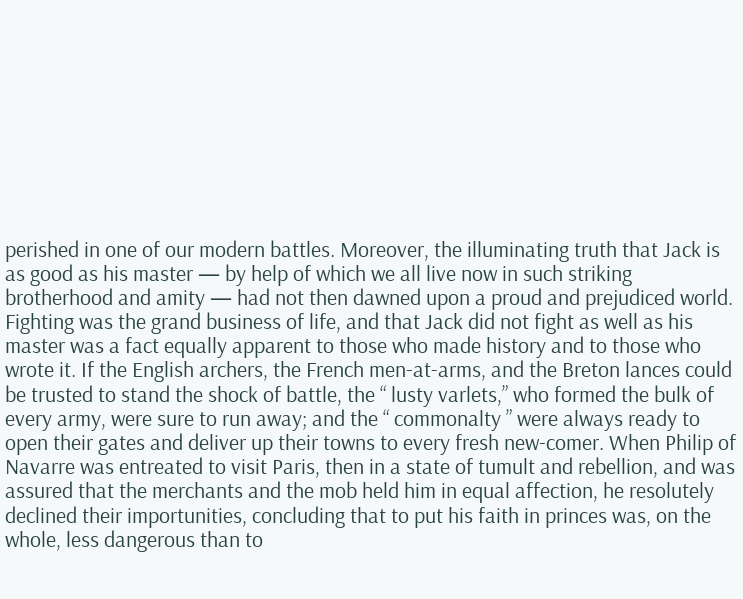perished in one of our modern battles. Moreover, the illuminating truth that Jack is as good as his master — by help of which we all live now in such striking brotherhood and amity — had not then dawned upon a proud and prejudiced world. Fighting was the grand business of life, and that Jack did not fight as well as his master was a fact equally apparent to those who made history and to those who wrote it. If the English archers, the French men-at-arms, and the Breton lances could be trusted to stand the shock of battle, the “ lusty varlets,” who formed the bulk of every army, were sure to run away; and the “ commonalty ” were always ready to open their gates and deliver up their towns to every fresh new-comer. When Philip of Navarre was entreated to visit Paris, then in a state of tumult and rebellion, and was assured that the merchants and the mob held him in equal affection, he resolutely declined their importunities, concluding that to put his faith in princes was, on the whole, less dangerous than to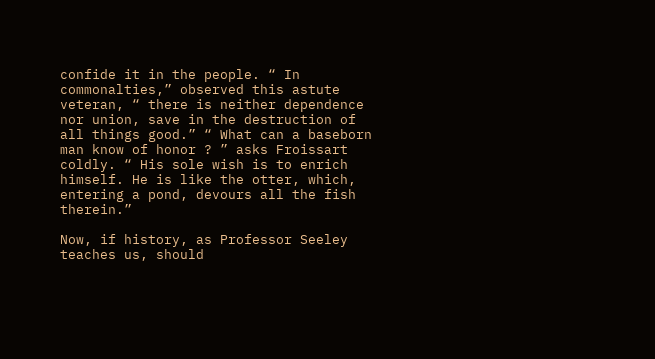confide it in the people. “ In commonalties,” observed this astute veteran, “ there is neither dependence nor union, save in the destruction of all things good.” “ What can a baseborn man know of honor ? ” asks Froissart coldly. “ His sole wish is to enrich himself. He is like the otter, which, entering a pond, devours all the fish therein.”

Now, if history, as Professor Seeley teaches us, should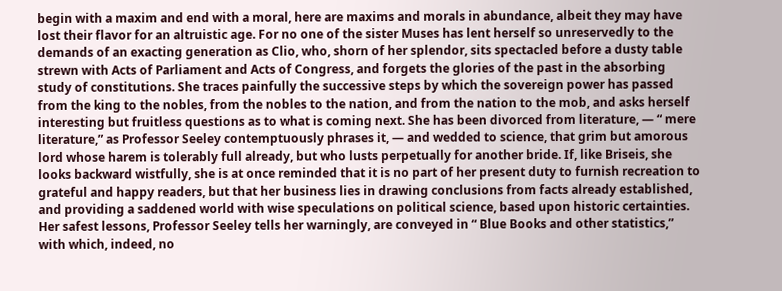begin with a maxim and end with a moral, here are maxims and morals in abundance, albeit they may have lost their flavor for an altruistic age. For no one of the sister Muses has lent herself so unreservedly to the demands of an exacting generation as Clio, who, shorn of her splendor, sits spectacled before a dusty table strewn with Acts of Parliament and Acts of Congress, and forgets the glories of the past in the absorbing study of constitutions. She traces painfully the successive steps by which the sovereign power has passed from the king to the nobles, from the nobles to the nation, and from the nation to the mob, and asks herself interesting but fruitless questions as to what is coming next. She has been divorced from literature, — “ mere literature,” as Professor Seeley contemptuously phrases it, — and wedded to science, that grim but amorous lord whose harem is tolerably full already, but who lusts perpetually for another bride. If, like Briseis, she looks backward wistfully, she is at once reminded that it is no part of her present duty to furnish recreation to grateful and happy readers, but that her business lies in drawing conclusions from facts already established, and providing a saddened world with wise speculations on political science, based upon historic certainties. Her safest lessons, Professor Seeley tells her warningly, are conveyed in “ Blue Books and other statistics,” with which, indeed, no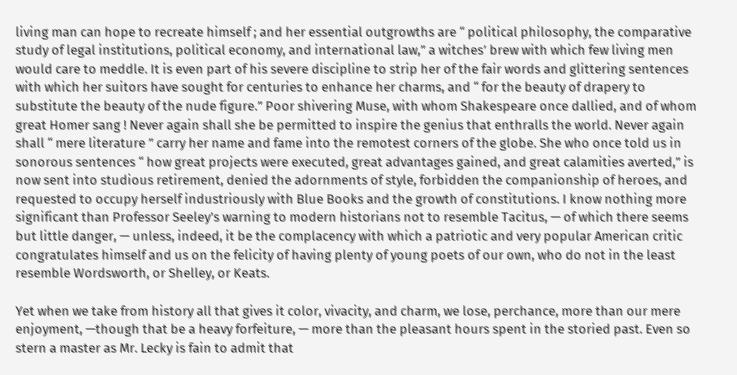living man can hope to recreate himself ; and her essential outgrowths are “ political philosophy, the comparative study of legal institutions, political economy, and international law,” a witches’ brew with which few living men would care to meddle. It is even part of his severe discipline to strip her of the fair words and glittering sentences with which her suitors have sought for centuries to enhance her charms, and “ for the beauty of drapery to substitute the beauty of the nude figure.” Poor shivering Muse, with whom Shakespeare once dallied, and of whom great Homer sang ! Never again shall she be permitted to inspire the genius that enthralls the world. Never again shall “ mere literature ” carry her name and fame into the remotest corners of the globe. She who once told us in sonorous sentences “ how great projects were executed, great advantages gained, and great calamities averted,” is now sent into studious retirement, denied the adornments of style, forbidden the companionship of heroes, and requested to occupy herself industriously with Blue Books and the growth of constitutions. I know nothing more significant than Professor Seeley’s warning to modern historians not to resemble Tacitus, — of which there seems but little danger, — unless, indeed, it be the complacency with which a patriotic and very popular American critic congratulates himself and us on the felicity of having plenty of young poets of our own, who do not in the least resemble Wordsworth, or Shelley, or Keats.

Yet when we take from history all that gives it color, vivacity, and charm, we lose, perchance, more than our mere enjoyment, —though that be a heavy forfeiture, — more than the pleasant hours spent in the storied past. Even so stern a master as Mr. Lecky is fain to admit that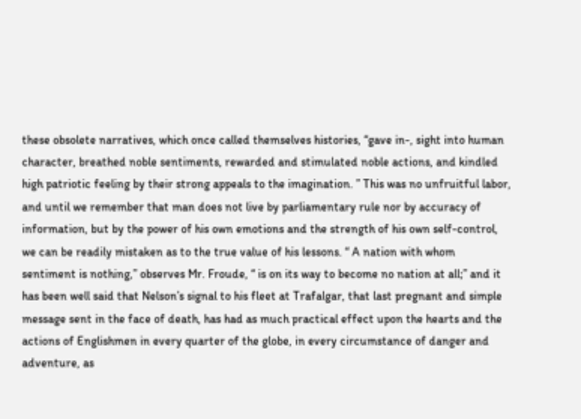these obsolete narratives, which once called themselves histories, “gave in-, sight into human character, breathed noble sentiments, rewarded and stimulated noble actions, and kindled high patriotic feeling by their strong appeals to the imagination. ” This was no unfruitful labor, and until we remember that man does not live by parliamentary rule nor by accuracy of information, but by the power of his own emotions and the strength of his own self-control, we can be readily mistaken as to the true value of his lessons. “ A nation with whom sentiment is nothing,” observes Mr. Froude, “ is on its way to become no nation at all;” and it has been well said that Nelson’s signal to his fleet at Trafalgar, that last pregnant and simple message sent in the face of death, has had as much practical effect upon the hearts and the actions of Englishmen in every quarter of the globe, in every circumstance of danger and adventure, as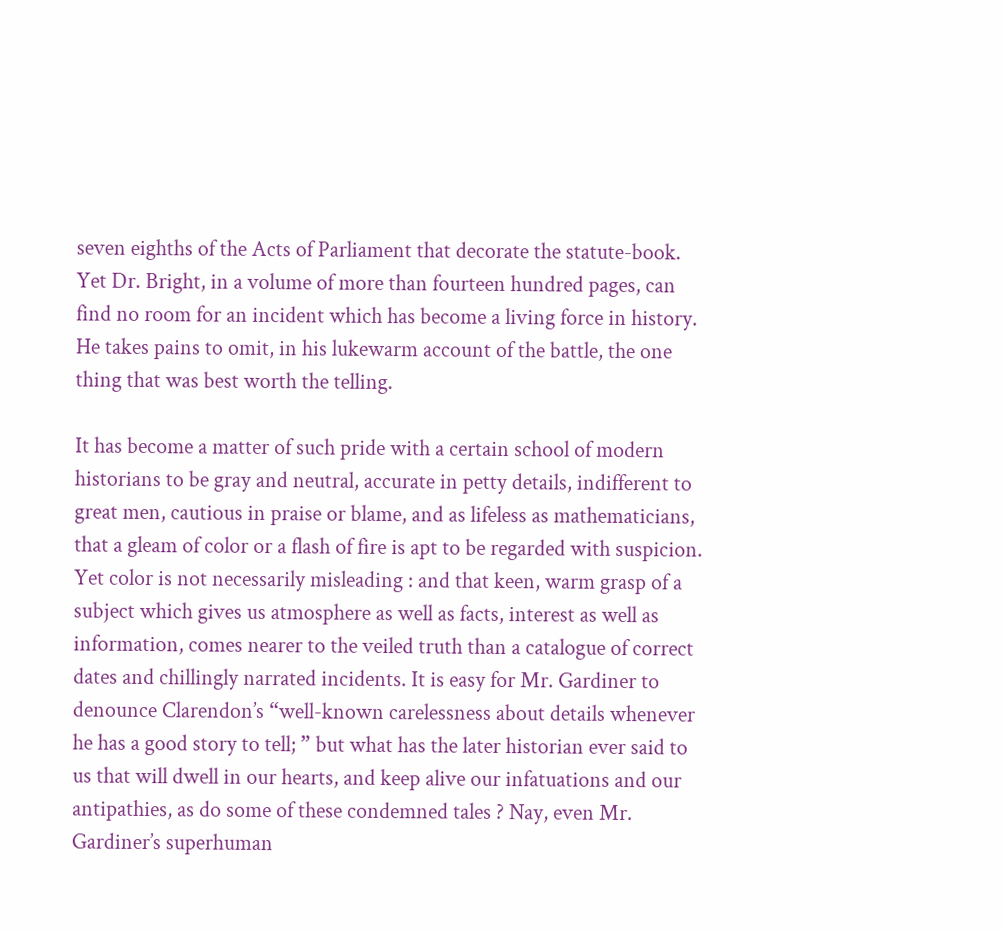seven eighths of the Acts of Parliament that decorate the statute-book. Yet Dr. Bright, in a volume of more than fourteen hundred pages, can find no room for an incident which has become a living force in history. He takes pains to omit, in his lukewarm account of the battle, the one thing that was best worth the telling.

It has become a matter of such pride with a certain school of modern historians to be gray and neutral, accurate in petty details, indifferent to great men, cautious in praise or blame, and as lifeless as mathematicians, that a gleam of color or a flash of fire is apt to be regarded with suspicion. Yet color is not necessarily misleading : and that keen, warm grasp of a subject which gives us atmosphere as well as facts, interest as well as information, comes nearer to the veiled truth than a catalogue of correct dates and chillingly narrated incidents. It is easy for Mr. Gardiner to denounce Clarendon’s “well-known carelessness about details whenever he has a good story to tell; ” but what has the later historian ever said to us that will dwell in our hearts, and keep alive our infatuations and our antipathies, as do some of these condemned tales ? Nay, even Mr. Gardiner’s superhuman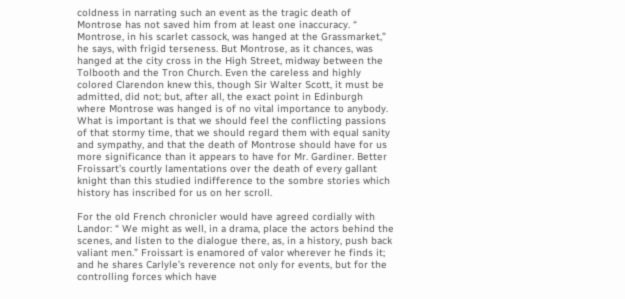coldness in narrating such an event as the tragic death of Montrose has not saved him from at least one inaccuracy. “ Montrose, in his scarlet cassock, was hanged at the Grassmarket,” he says, with frigid terseness. But Montrose, as it chances, was hanged at the city cross in the High Street, midway between the Tolbooth and the Tron Church. Even the careless and highly colored Clarendon knew this, though Sir Walter Scott, it must be admitted, did not; but, after all, the exact point in Edinburgh where Montrose was hanged is of no vital importance to anybody. What is important is that we should feel the conflicting passions of that stormy time, that we should regard them with equal sanity and sympathy, and that the death of Montrose should have for us more significance than it appears to have for Mr. Gardiner. Better Froissart’s courtly lamentations over the death of every gallant knight than this studied indifference to the sombre stories which history has inscribed for us on her scroll.

For the old French chronicler would have agreed cordially with Landor: “ We might as well, in a drama, place the actors behind the scenes, and listen to the dialogue there, as, in a history, push back valiant men.” Froissart is enamored of valor wherever he finds it; and he shares Carlyle’s reverence not only for events, but for the controlling forces which have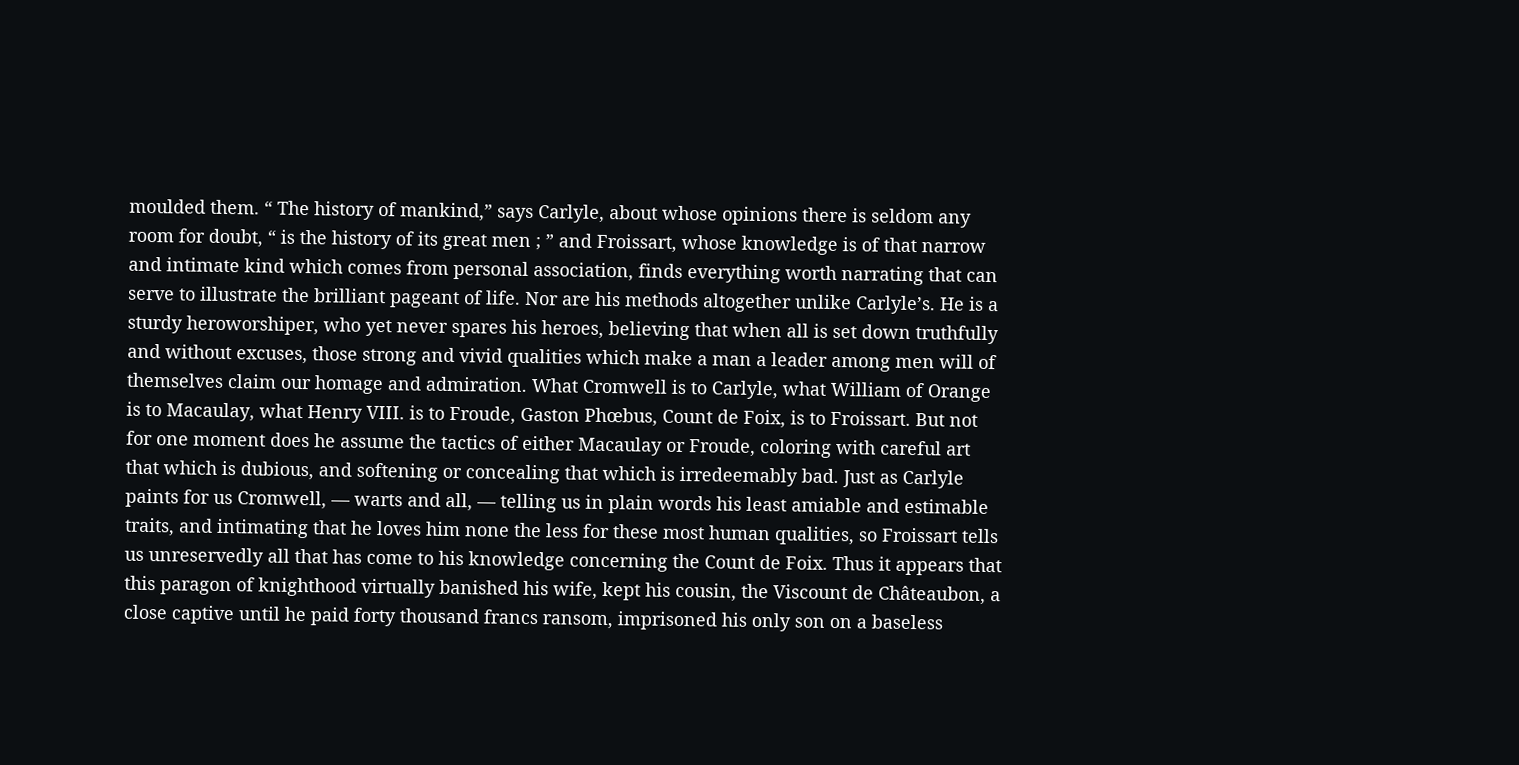moulded them. “ The history of mankind,” says Carlyle, about whose opinions there is seldom any room for doubt, “ is the history of its great men ; ” and Froissart, whose knowledge is of that narrow and intimate kind which comes from personal association, finds everything worth narrating that can serve to illustrate the brilliant pageant of life. Nor are his methods altogether unlike Carlyle’s. He is a sturdy heroworshiper, who yet never spares his heroes, believing that when all is set down truthfully and without excuses, those strong and vivid qualities which make a man a leader among men will of themselves claim our homage and admiration. What Cromwell is to Carlyle, what William of Orange is to Macaulay, what Henry VIII. is to Froude, Gaston Phœbus, Count de Foix, is to Froissart. But not for one moment does he assume the tactics of either Macaulay or Froude, coloring with careful art that which is dubious, and softening or concealing that which is irredeemably bad. Just as Carlyle paints for us Cromwell, — warts and all, — telling us in plain words his least amiable and estimable traits, and intimating that he loves him none the less for these most human qualities, so Froissart tells us unreservedly all that has come to his knowledge concerning the Count de Foix. Thus it appears that this paragon of knighthood virtually banished his wife, kept his cousin, the Viscount de Châteaubon, a close captive until he paid forty thousand francs ransom, imprisoned his only son on a baseless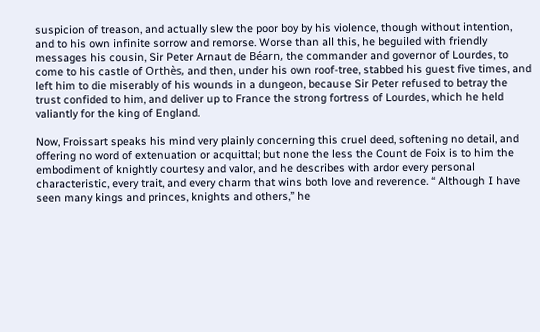suspicion of treason, and actually slew the poor boy by his violence, though without intention, and to his own infinite sorrow and remorse. Worse than all this, he beguiled with friendly messages his cousin, Sir Peter Arnaut de Béarn, the commander and governor of Lourdes, to come to his castle of Orthès, and then, under his own roof-tree, stabbed his guest five times, and left him to die miserably of his wounds in a dungeon, because Sir Peter refused to betray the trust confided to him, and deliver up to France the strong fortress of Lourdes, which he held valiantly for the king of England.

Now, Froissart speaks his mind very plainly concerning this cruel deed, softening no detail, and offering no word of extenuation or acquittal; but none the less the Count de Foix is to him the embodiment of knightly courtesy and valor, and he describes with ardor every personal characteristic, every trait, and every charm that wins both love and reverence. “ Although I have seen many kings and princes, knights and others,” he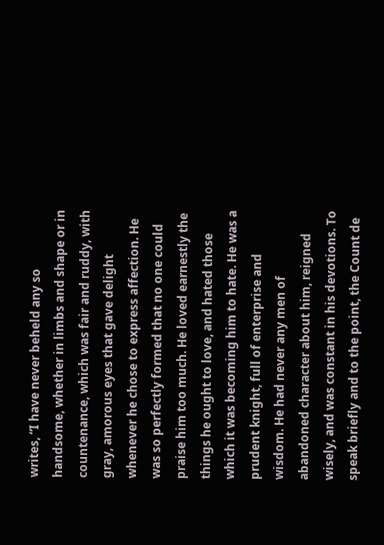writes, “I have never beheld any so handsome, whether in limbs and shape or in countenance, which was fair and ruddy, with gray, amorous eyes that gave delight whenever he chose to express affection. He was so perfectly formed that no one could praise him too much. He loved earnestly the things he ought to love, and hated those which it was becoming him to hate. He was a prudent knight, full of enterprise and wisdom. He had never any men of abandoned character about him, reigned wisely, and was constant in his devotions. To speak briefly and to the point, the Count de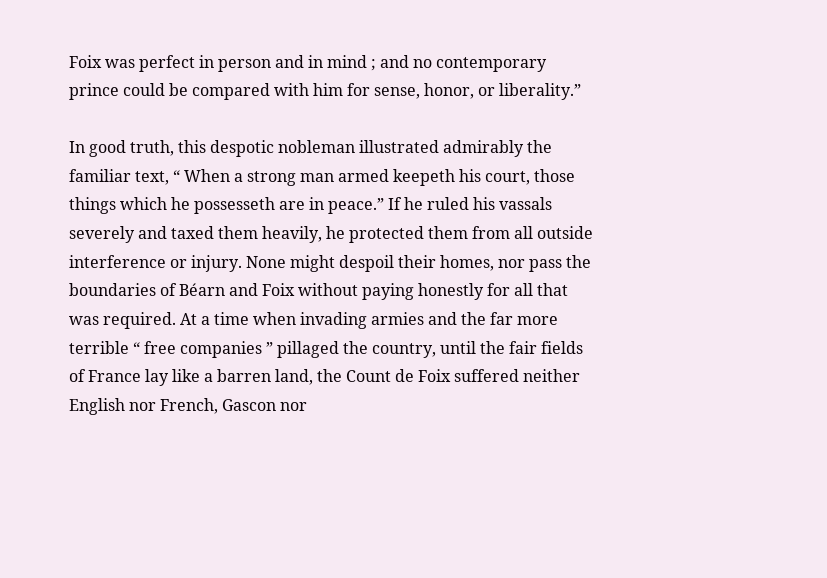Foix was perfect in person and in mind ; and no contemporary prince could be compared with him for sense, honor, or liberality.”

In good truth, this despotic nobleman illustrated admirably the familiar text, “ When a strong man armed keepeth his court, those things which he possesseth are in peace.” If he ruled his vassals severely and taxed them heavily, he protected them from all outside interference or injury. None might despoil their homes, nor pass the boundaries of Béarn and Foix without paying honestly for all that was required. At a time when invading armies and the far more terrible “ free companies ” pillaged the country, until the fair fields of France lay like a barren land, the Count de Foix suffered neither English nor French, Gascon nor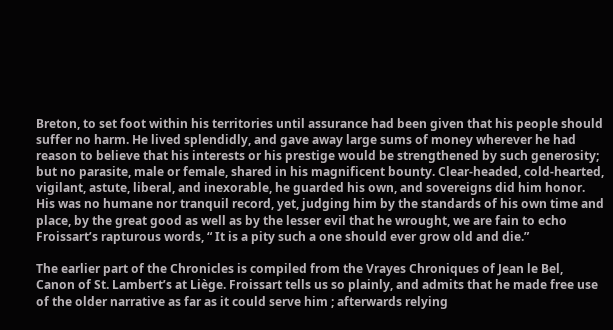Breton, to set foot within his territories until assurance had been given that his people should suffer no harm. He lived splendidly, and gave away large sums of money wherever he had reason to believe that his interests or his prestige would be strengthened by such generosity; but no parasite, male or female, shared in his magnificent bounty. Clear-headed, cold-hearted, vigilant, astute, liberal, and inexorable, he guarded his own, and sovereigns did him honor. His was no humane nor tranquil record, yet, judging him by the standards of his own time and place, by the great good as well as by the lesser evil that he wrought, we are fain to echo Froissart’s rapturous words, “ It is a pity such a one should ever grow old and die.”

The earlier part of the Chronicles is compiled from the Vrayes Chroniques of Jean le Bel, Canon of St. Lambert’s at Liège. Froissart tells us so plainly, and admits that he made free use of the older narrative as far as it could serve him ; afterwards relying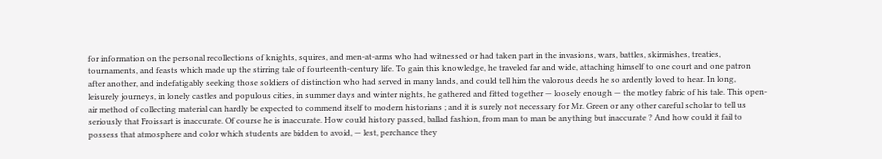for information on the personal recollections of knights, squires, and men-at-arms who had witnessed or had taken part in the invasions, wars, battles, skirmishes, treaties, tournaments, and feasts which made up the stirring tale of fourteenth-century life. To gain this knowledge, he traveled far and wide, attaching himself to one court and one patron after another, and indefatigably seeking those soldiers of distinction who had served in many lands, and could tell him the valorous deeds he so ardently loved to hear. In long, leisurely journeys, in lonely castles and populous cities, in summer days and winter nights, he gathered and fitted together — loosely enough — the motley fabric of his tale. This open-air method of collecting material can hardly be expected to commend itself to modern historians ; and it is surely not necessary for Mr. Green or any other careful scholar to tell us seriously that Froissart is inaccurate. Of course he is inaccurate. How could history passed, ballad fashion, from man to man be anything but inaccurate ? And how could it fail to possess that atmosphere and color which students are bidden to avoid, — lest, perchance they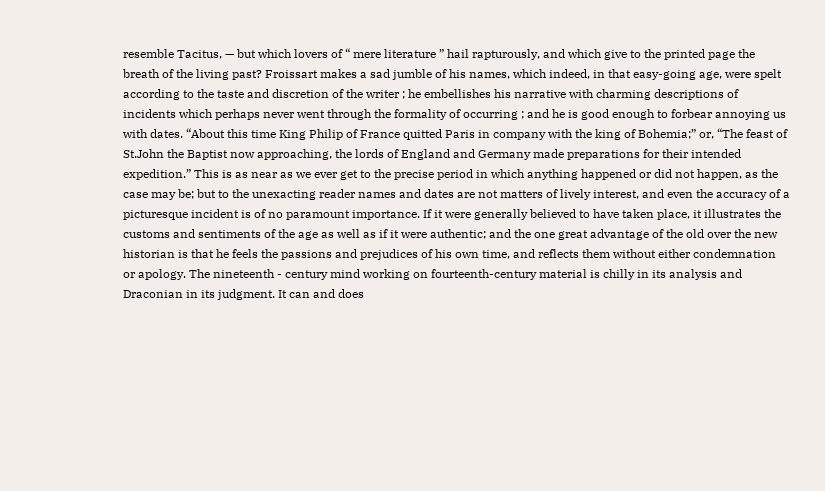resemble Tacitus, — but which lovers of “ mere literature ” hail rapturously, and which give to the printed page the breath of the living past? Froissart makes a sad jumble of his names, which indeed, in that easy-going age, were spelt according to the taste and discretion of the writer ; he embellishes his narrative with charming descriptions of incidents which perhaps never went through the formality of occurring ; and he is good enough to forbear annoying us with dates. “About this time King Philip of France quitted Paris in company with the king of Bohemia;” or, “The feast of St.John the Baptist now approaching, the lords of England and Germany made preparations for their intended expedition.” This is as near as we ever get to the precise period in which anything happened or did not happen, as the case may be; but to the unexacting reader names and dates are not matters of lively interest, and even the accuracy of a picturesque incident is of no paramount importance. If it were generally believed to have taken place, it illustrates the customs and sentiments of the age as well as if it were authentic; and the one great advantage of the old over the new historian is that he feels the passions and prejudices of his own time, and reflects them without either condemnation or apology. The nineteenth - century mind working on fourteenth-century material is chilly in its analysis and Draconian in its judgment. It can and does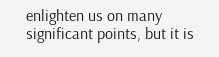enlighten us on many significant points, but it is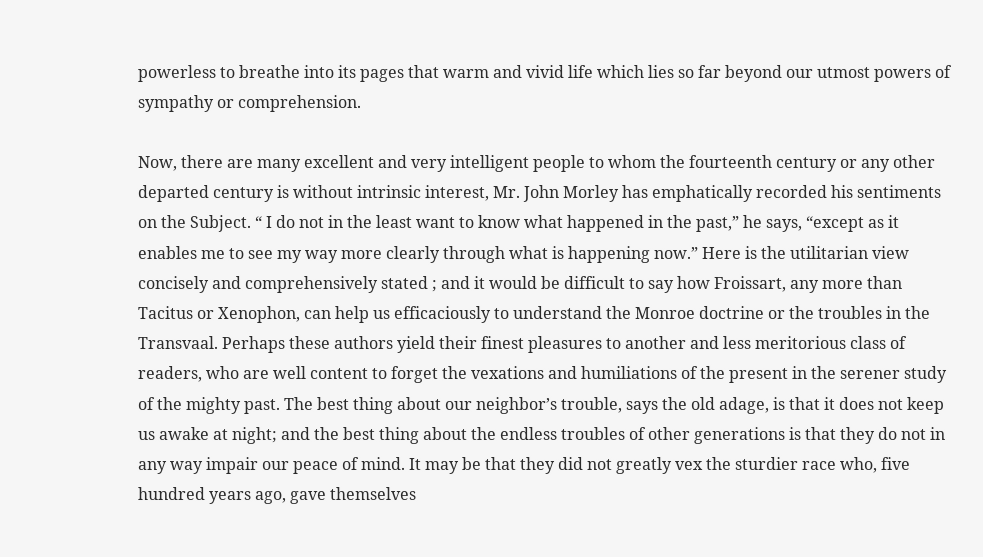powerless to breathe into its pages that warm and vivid life which lies so far beyond our utmost powers of sympathy or comprehension.

Now, there are many excellent and very intelligent people to whom the fourteenth century or any other departed century is without intrinsic interest, Mr. John Morley has emphatically recorded his sentiments on the Subject. “ I do not in the least want to know what happened in the past,” he says, “except as it enables me to see my way more clearly through what is happening now.” Here is the utilitarian view concisely and comprehensively stated ; and it would be difficult to say how Froissart, any more than Tacitus or Xenophon, can help us efficaciously to understand the Monroe doctrine or the troubles in the Transvaal. Perhaps these authors yield their finest pleasures to another and less meritorious class of readers, who are well content to forget the vexations and humiliations of the present in the serener study of the mighty past. The best thing about our neighbor’s trouble, says the old adage, is that it does not keep us awake at night; and the best thing about the endless troubles of other generations is that they do not in any way impair our peace of mind. It may be that they did not greatly vex the sturdier race who, five hundred years ago, gave themselves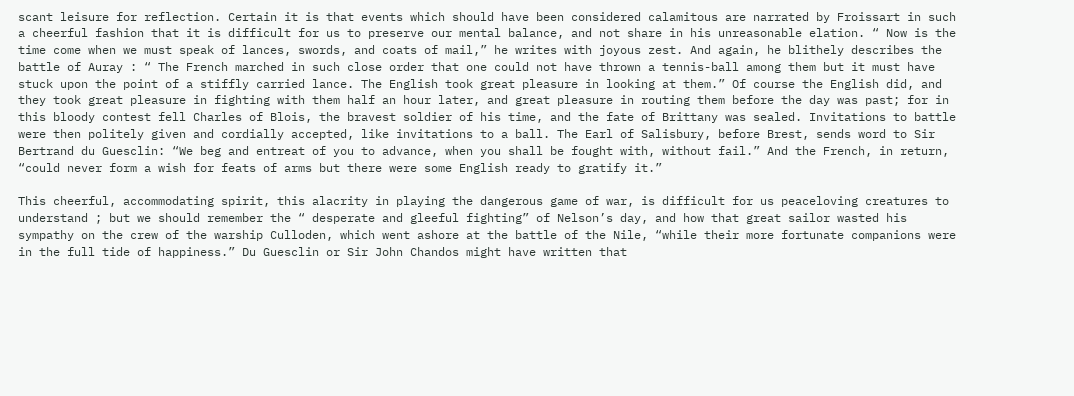scant leisure for reflection. Certain it is that events which should have been considered calamitous are narrated by Froissart in such a cheerful fashion that it is difficult for us to preserve our mental balance, and not share in his unreasonable elation. “ Now is the time come when we must speak of lances, swords, and coats of mail,” he writes with joyous zest. And again, he blithely describes the battle of Auray : “ The French marched in such close order that one could not have thrown a tennis-ball among them but it must have stuck upon the point of a stiffly carried lance. The English took great pleasure in looking at them.” Of course the English did, and they took great pleasure in fighting with them half an hour later, and great pleasure in routing them before the day was past; for in this bloody contest fell Charles of Blois, the bravest soldier of his time, and the fate of Brittany was sealed. Invitations to battle were then politely given and cordially accepted, like invitations to a ball. The Earl of Salisbury, before Brest, sends word to Sir Bertrand du Guesclin: “We beg and entreat of you to advance, when you shall be fought with, without fail.” And the French, in return, “could never form a wish for feats of arms but there were some English ready to gratify it.”

This cheerful, accommodating spirit, this alacrity in playing the dangerous game of war, is difficult for us peaceloving creatures to understand ; but we should remember the “ desperate and gleeful fighting” of Nelson’s day, and how that great sailor wasted his sympathy on the crew of the warship Culloden, which went ashore at the battle of the Nile, “while their more fortunate companions were in the full tide of happiness.” Du Guesclin or Sir John Chandos might have written that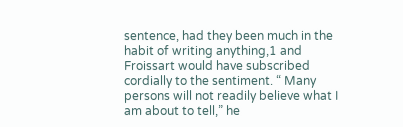sentence, had they been much in the habit of writing anything,1 and Froissart would have subscribed cordially to the sentiment. “ Many persons will not readily believe what I am about to tell,” he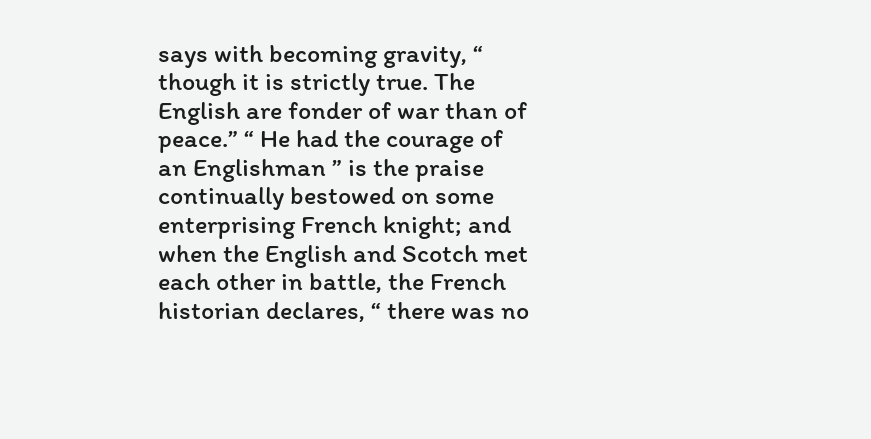says with becoming gravity, “ though it is strictly true. The English are fonder of war than of peace.” “ He had the courage of an Englishman ” is the praise continually bestowed on some enterprising French knight; and when the English and Scotch met each other in battle, the French historian declares, “ there was no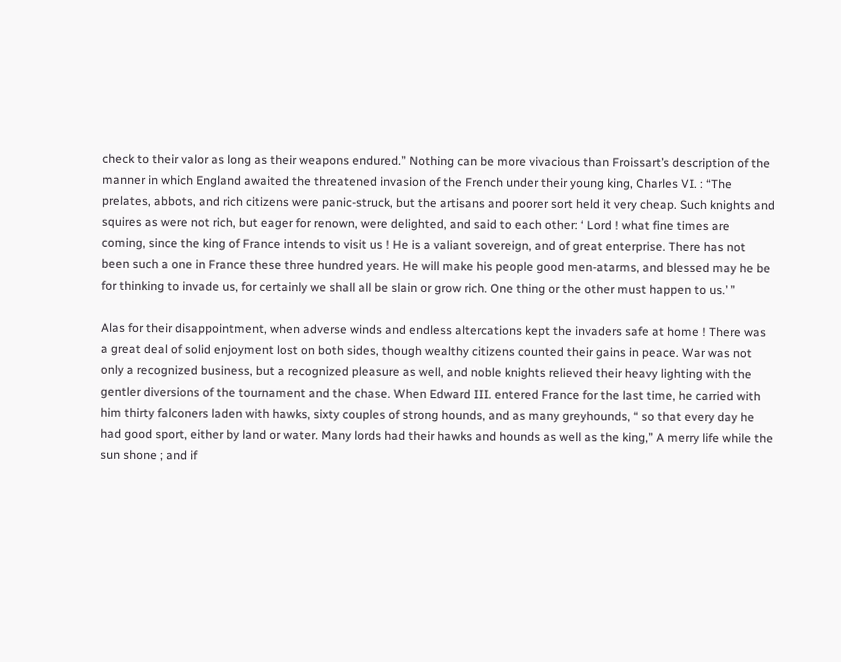check to their valor as long as their weapons endured.” Nothing can be more vivacious than Froissart’s description of the manner in which England awaited the threatened invasion of the French under their young king, Charles VI. : “The prelates, abbots, and rich citizens were panic-struck, but the artisans and poorer sort held it very cheap. Such knights and squires as were not rich, but eager for renown, were delighted, and said to each other: ‘ Lord ! what fine times are coming, since the king of France intends to visit us ! He is a valiant sovereign, and of great enterprise. There has not been such a one in France these three hundred years. He will make his people good men-atarms, and blessed may he be for thinking to invade us, for certainly we shall all be slain or grow rich. One thing or the other must happen to us.’ ”

Alas for their disappointment, when adverse winds and endless altercations kept the invaders safe at home ! There was a great deal of solid enjoyment lost on both sides, though wealthy citizens counted their gains in peace. War was not only a recognized business, but a recognized pleasure as well, and noble knights relieved their heavy lighting with the gentler diversions of the tournament and the chase. When Edward III. entered France for the last time, he carried with him thirty falconers laden with hawks, sixty couples of strong hounds, and as many greyhounds, “ so that every day he had good sport, either by land or water. Many lords had their hawks and hounds as well as the king,” A merry life while the sun shone ; and if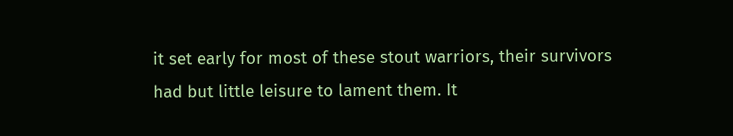it set early for most of these stout warriors, their survivors had but little leisure to lament them. It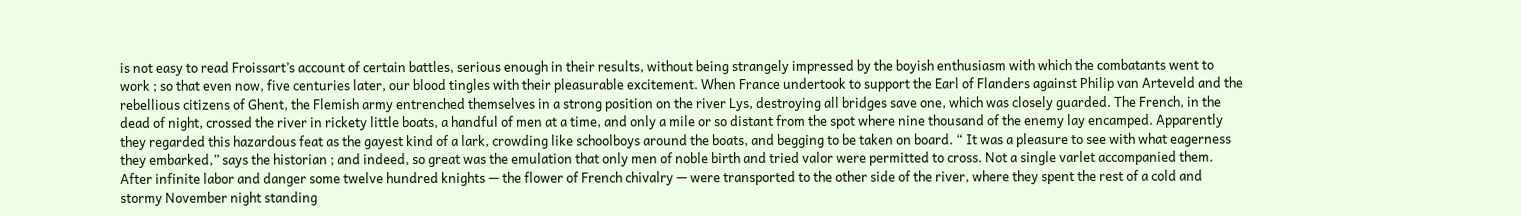is not easy to read Froissart’s account of certain battles, serious enough in their results, without being strangely impressed by the boyish enthusiasm with which the combatants went to work ; so that even now, five centuries later, our blood tingles with their pleasurable excitement. When France undertook to support the Earl of Flanders against Philip van Arteveld and the rebellious citizens of Ghent, the Flemish army entrenched themselves in a strong position on the river Lys, destroying all bridges save one, which was closely guarded. The French, in the dead of night, crossed the river in rickety little boats, a handful of men at a time, and only a mile or so distant from the spot where nine thousand of the enemy lay encamped. Apparently they regarded this hazardous feat as the gayest kind of a lark, crowding like schoolboys around the boats, and begging to be taken on board. “ It was a pleasure to see with what eagerness they embarked,” says the historian ; and indeed, so great was the emulation that only men of noble birth and tried valor were permitted to cross. Not a single varlet accompanied them. After infinite labor and danger some twelve hundred knights — the flower of French chivalry — were transported to the other side of the river, where they spent the rest of a cold and stormy November night standing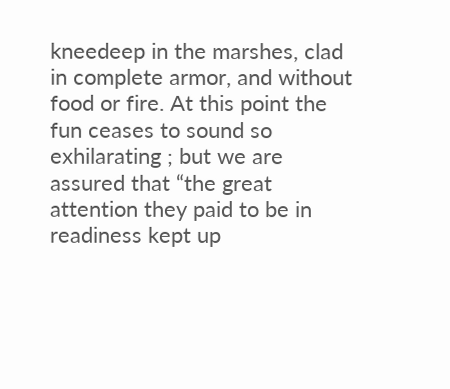kneedeep in the marshes, clad in complete armor, and without food or fire. At this point the fun ceases to sound so exhilarating ; but we are assured that “the great attention they paid to be in readiness kept up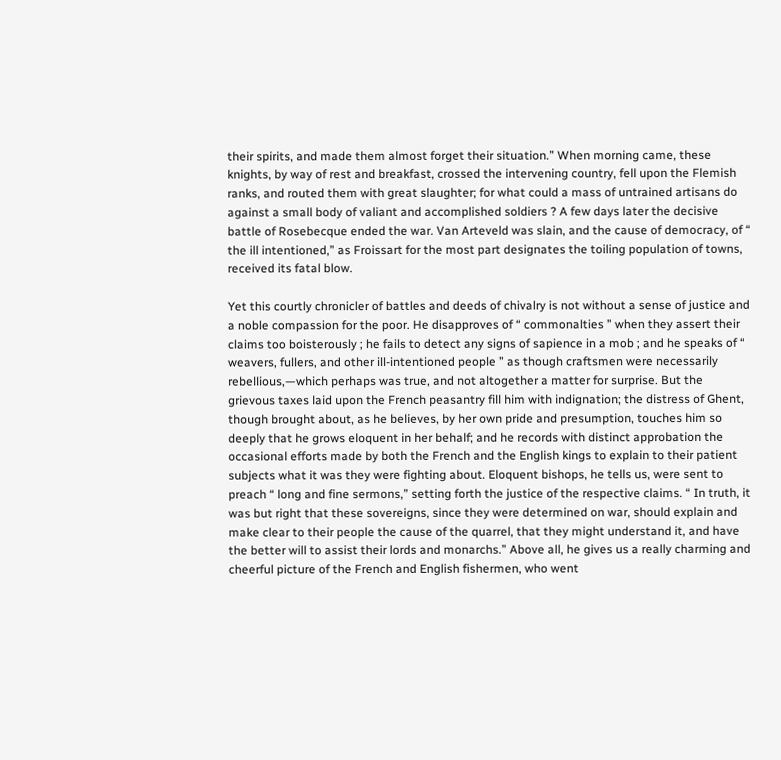their spirits, and made them almost forget their situation.” When morning came, these knights, by way of rest and breakfast, crossed the intervening country, fell upon the Flemish ranks, and routed them with great slaughter; for what could a mass of untrained artisans do against a small body of valiant and accomplished soldiers ? A few days later the decisive battle of Rosebecque ended the war. Van Arteveld was slain, and the cause of democracy, of “ the ill intentioned,” as Froissart for the most part designates the toiling population of towns, received its fatal blow.

Yet this courtly chronicler of battles and deeds of chivalry is not without a sense of justice and a noble compassion for the poor. He disapproves of “ commonalties ” when they assert their claims too boisterously ; he fails to detect any signs of sapience in a mob ; and he speaks of “ weavers, fullers, and other ill-intentioned people ” as though craftsmen were necessarily rebellious,—which perhaps was true, and not altogether a matter for surprise. But the grievous taxes laid upon the French peasantry fill him with indignation; the distress of Ghent, though brought about, as he believes, by her own pride and presumption, touches him so deeply that he grows eloquent in her behalf; and he records with distinct approbation the occasional efforts made by both the French and the English kings to explain to their patient subjects what it was they were fighting about. Eloquent bishops, he tells us, were sent to preach “ long and fine sermons,” setting forth the justice of the respective claims. “ In truth, it was but right that these sovereigns, since they were determined on war, should explain and make clear to their people the cause of the quarrel, that they might understand it, and have the better will to assist their lords and monarchs.” Above all, he gives us a really charming and cheerful picture of the French and English fishermen, who went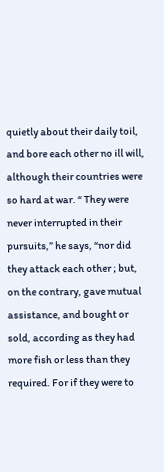quietly about their daily toil, and bore each other no ill will, although their countries were so hard at war. “ They were never interrupted in their pursuits,” he says, “nor did they attack each other ; but, on the contrary, gave mutual assistance, and bought or sold, according as they had more fish or less than they required. For if they were to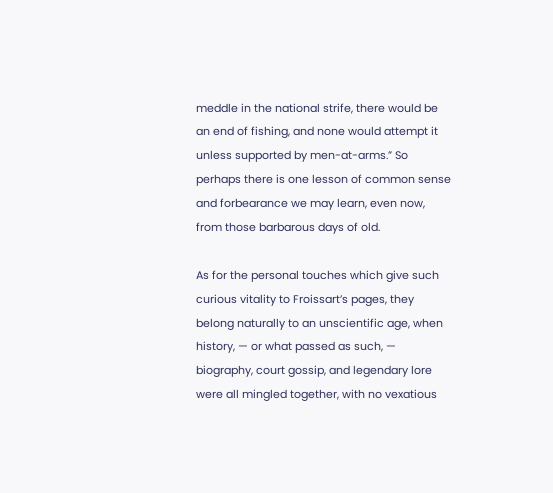meddle in the national strife, there would be an end of fishing, and none would attempt it unless supported by men-at-arms.” So perhaps there is one lesson of common sense and forbearance we may learn, even now, from those barbarous days of old.

As for the personal touches which give such curious vitality to Froissart’s pages, they belong naturally to an unscientific age, when history, — or what passed as such, — biography, court gossip, and legendary lore were all mingled together, with no vexatious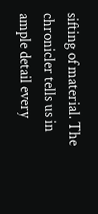sifting of material. The chronicler tells us in ample detail every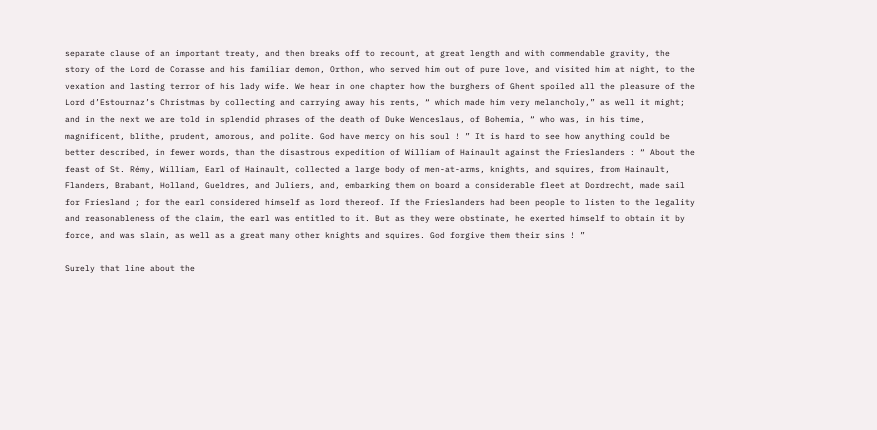separate clause of an important treaty, and then breaks off to recount, at great length and with commendable gravity, the story of the Lord de Corasse and his familiar demon, Orthon, who served him out of pure love, and visited him at night, to the vexation and lasting terror of his lady wife. We hear in one chapter how the burghers of Ghent spoiled all the pleasure of the Lord d’Estournaz’s Christmas by collecting and carrying away his rents, “ which made him very melancholy,” as well it might; and in the next we are told in splendid phrases of the death of Duke Wenceslaus, of Bohemia, “ who was, in his time, magnificent, blithe, prudent, amorous, and polite. God have mercy on his soul ! ” It is hard to see how anything could be better described, in fewer words, than the disastrous expedition of William of Hainault against the Frieslanders : “ About the feast of St. Rémy, William, Earl of Hainault, collected a large body of men-at-arms, knights, and squires, from Hainault, Flanders, Brabant, Holland, Gueldres, and Juliers, and, embarking them on board a considerable fleet at Dordrecht, made sail for Friesland ; for the earl considered himself as lord thereof. If the Frieslanders had been people to listen to the legality and reasonableness of the claim, the earl was entitled to it. But as they were obstinate, he exerted himself to obtain it by force, and was slain, as well as a great many other knights and squires. God forgive them their sins ! ”

Surely that line about the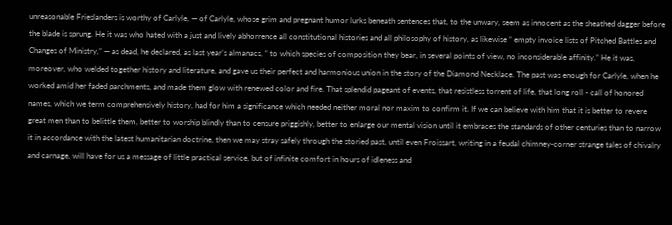unreasonable Frieslanders is worthy of Carlyle, — of Carlyle, whose grim and pregnant humor lurks beneath sentences that, to the unwary, seem as innocent as the sheathed dagger before the blade is sprung. He it was who hated with a just and lively abhorrence all constitutional histories and all philosophy of history, as likewise “ empty invoice lists of Pitched Battles and Changes of Ministry,” — as dead, he declared, as last year’s almanacs, “ to which species of composition they bear, in several points of view, no inconsiderable affinity.” He it was, moreover, who welded together history and literature, and gave us their perfect and harmonious union in the story of the Diamond Necklace. The past was enough for Carlyle, when he worked amid her faded parchments, and made them glow with renewed color and fire. That splendid pageant of events, that resistless torrent of life, that long roll - call of honored names, which we term comprehensively history, had for him a significance which needed neither moral nor maxim to confirm it. If we can believe with him that it is better to revere great men than to belittle them, better to worship blindly than to censure priggishly, better to enlarge our mental vision until it embraces the standards of other centuries than to narrow it in accordance with the latest humanitarian doctrine, then we may stray safely through the storied past, until even Froissart, writing in a feudal chimney-corner strange tales of chivalry and carnage, will have for us a message of little practical service, but of infinite comfort in hours of idleness and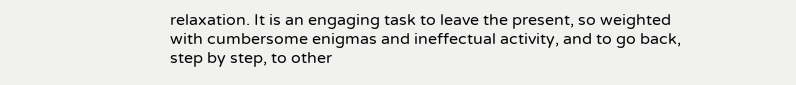relaxation. It is an engaging task to leave the present, so weighted with cumbersome enigmas and ineffectual activity, and to go back, step by step, to other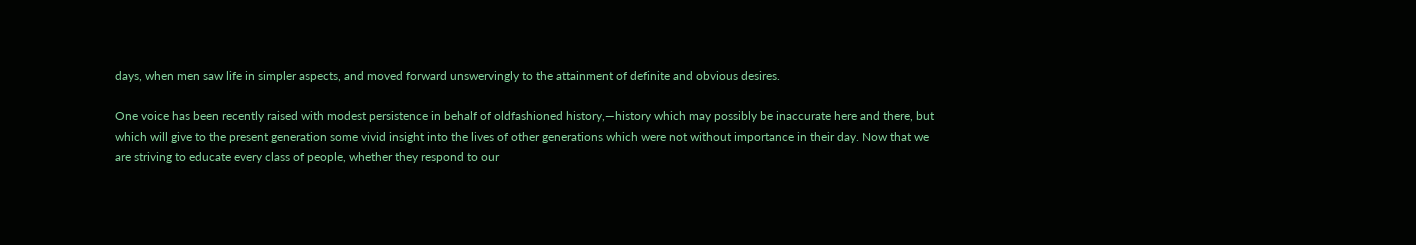days, when men saw life in simpler aspects, and moved forward unswervingly to the attainment of definite and obvious desires.

One voice has been recently raised with modest persistence in behalf of oldfashioned history,—history which may possibly be inaccurate here and there, but which will give to the present generation some vivid insight into the lives of other generations which were not without importance in their day. Now that we are striving to educate every class of people, whether they respond to our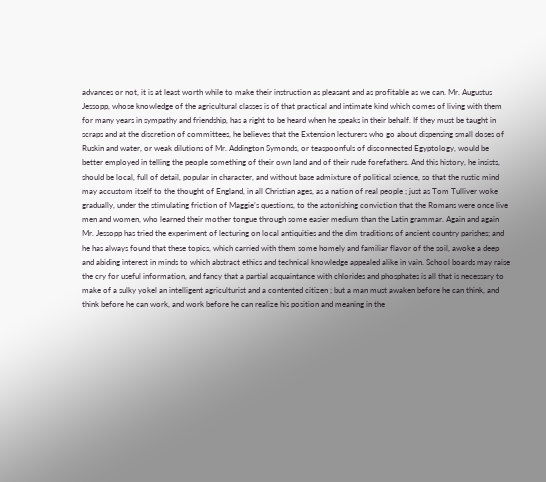advances or not, it is at least worth while to make their instruction as pleasant and as profitable as we can. Mr. Augustus Jessopp, whose knowledge of the agricultural classes is of that practical and intimate kind which comes of living with them for many years in sympathy and friendship, has a right to be heard when he speaks in their behalf. If they must be taught in scraps and at the discretion of committees, he believes that the Extension lecturers who go about dispensing small doses of Ruskin and water, or weak dilutions of Mr. Addington Symonds, or teaspoonfuls of disconnected Egyptology, would be better employed in telling the people something of their own land and of their rude forefathers. And this history, he insists, should be local, full of detail, popular in character, and without base admixture of political science, so that the rustic mind may accustom itself to the thought of England, in all Christian ages, as a nation of real people ; just as Tom Tulliver woke gradually, under the stimulating friction of Maggie’s questions, to the astonishing conviction that the Romans were once live men and women, who learned their mother tongue through some easier medium than the Latin grammar. Again and again Mr. Jessopp has tried the experiment of lecturing on local antiquities and the dim traditions of ancient country parishes; and he has always found that these topics, which carried with them some homely and familiar flavor of the soil, awoke a deep and abiding interest in minds to which abstract ethics and technical knowledge appealed alike in vain. School boards may raise the cry for useful information, and fancy that a partial acquaintance with chlorides and phosphates is all that is necessary to make of a sulky yokel an intelligent agriculturist and a contented citizen ; but a man must awaken before he can think, and think before he can work, and work before he can realize his position and meaning in the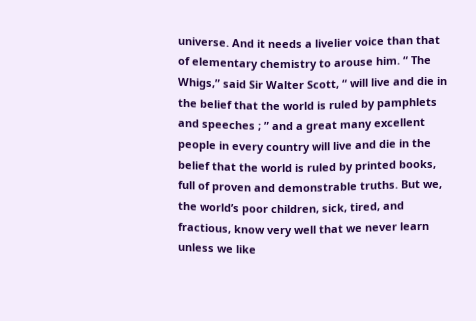universe. And it needs a livelier voice than that of elementary chemistry to arouse him. “ The Whigs,” said Sir Walter Scott, “ will live and die in the belief that the world is ruled by pamphlets and speeches ; ” and a great many excellent people in every country will live and die in the belief that the world is ruled by printed books, full of proven and demonstrable truths. But we, the world’s poor children, sick, tired, and fractious, know very well that we never learn unless we like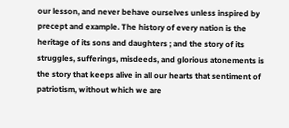our lesson, and never behave ourselves unless inspired by precept and example. The history of every nation is the heritage of its sons and daughters ; and the story of its struggles, sufferings, misdeeds, and glorious atonements is the story that keeps alive in all our hearts that sentiment of patriotism, without which we are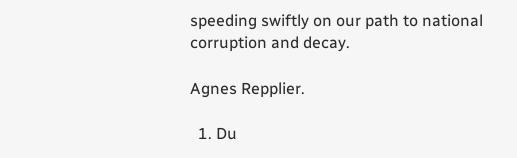speeding swiftly on our path to national corruption and decay.

Agnes Repplier.

  1. Du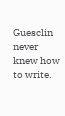Guesclin never knew how to write.